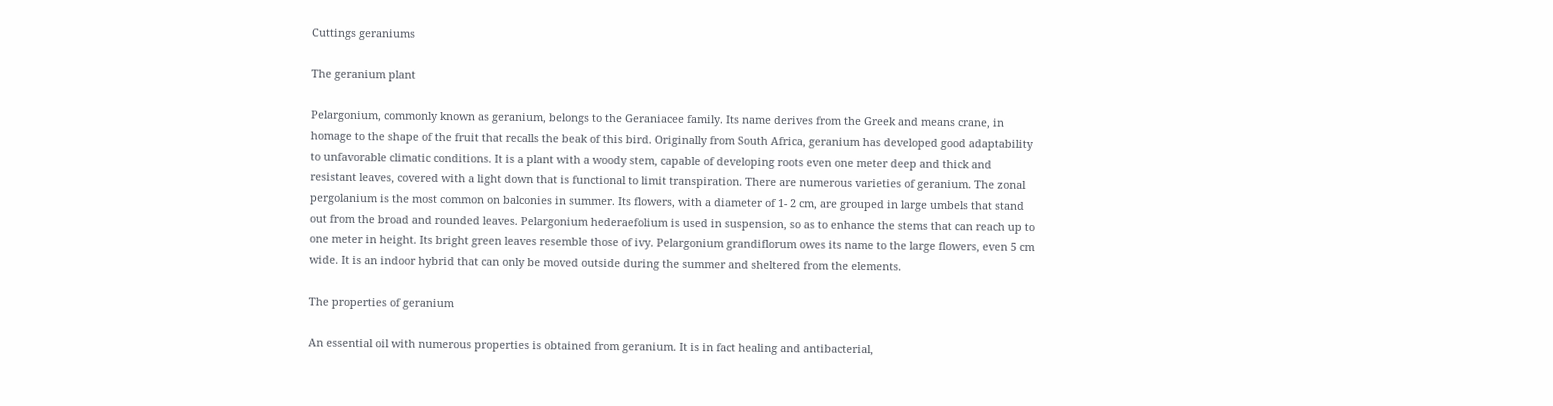Cuttings geraniums

The geranium plant

Pelargonium, commonly known as geranium, belongs to the Geraniacee family. Its name derives from the Greek and means crane, in homage to the shape of the fruit that recalls the beak of this bird. Originally from South Africa, geranium has developed good adaptability to unfavorable climatic conditions. It is a plant with a woody stem, capable of developing roots even one meter deep and thick and resistant leaves, covered with a light down that is functional to limit transpiration. There are numerous varieties of geranium. The zonal pergolanium is the most common on balconies in summer. Its flowers, with a diameter of 1- 2 cm, are grouped in large umbels that stand out from the broad and rounded leaves. Pelargonium hederaefolium is used in suspension, so as to enhance the stems that can reach up to one meter in height. Its bright green leaves resemble those of ivy. Pelargonium grandiflorum owes its name to the large flowers, even 5 cm wide. It is an indoor hybrid that can only be moved outside during the summer and sheltered from the elements.

The properties of geranium

An essential oil with numerous properties is obtained from geranium. It is in fact healing and antibacterial,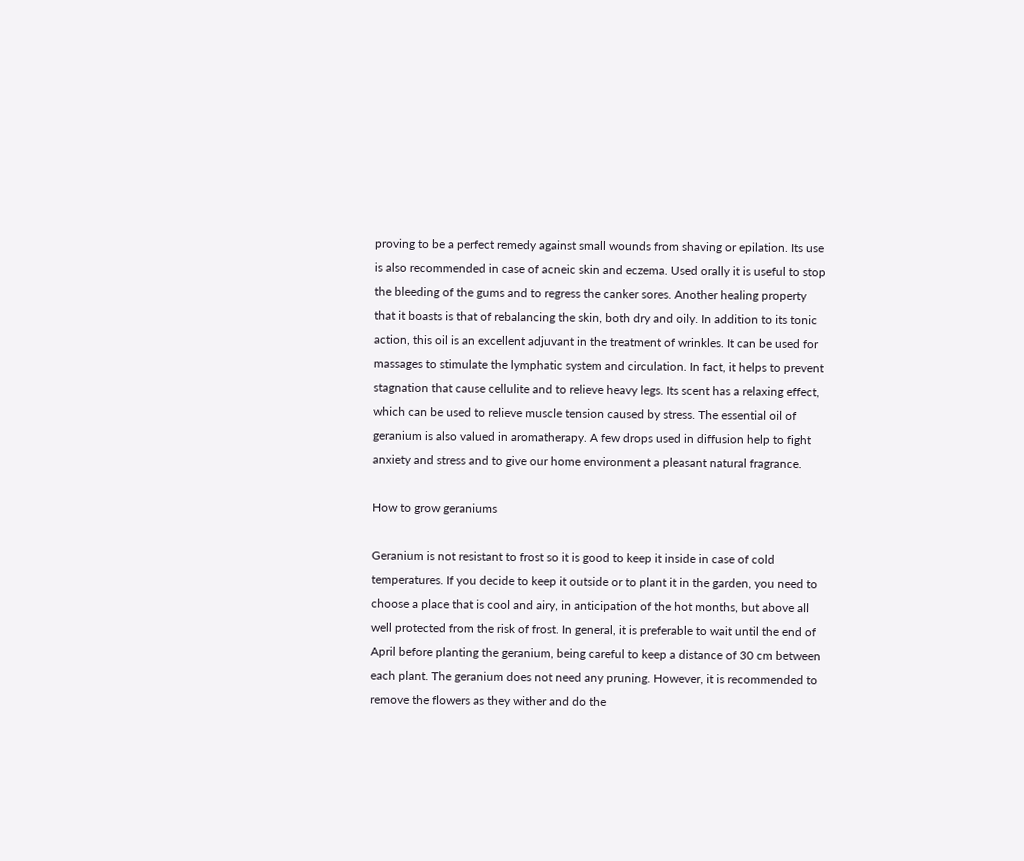proving to be a perfect remedy against small wounds from shaving or epilation. Its use is also recommended in case of acneic skin and eczema. Used orally it is useful to stop the bleeding of the gums and to regress the canker sores. Another healing property that it boasts is that of rebalancing the skin, both dry and oily. In addition to its tonic action, this oil is an excellent adjuvant in the treatment of wrinkles. It can be used for massages to stimulate the lymphatic system and circulation. In fact, it helps to prevent stagnation that cause cellulite and to relieve heavy legs. Its scent has a relaxing effect, which can be used to relieve muscle tension caused by stress. The essential oil of geranium is also valued in aromatherapy. A few drops used in diffusion help to fight anxiety and stress and to give our home environment a pleasant natural fragrance.

How to grow geraniums

Geranium is not resistant to frost so it is good to keep it inside in case of cold temperatures. If you decide to keep it outside or to plant it in the garden, you need to choose a place that is cool and airy, in anticipation of the hot months, but above all well protected from the risk of frost. In general, it is preferable to wait until the end of April before planting the geranium, being careful to keep a distance of 30 cm between each plant. The geranium does not need any pruning. However, it is recommended to remove the flowers as they wither and do the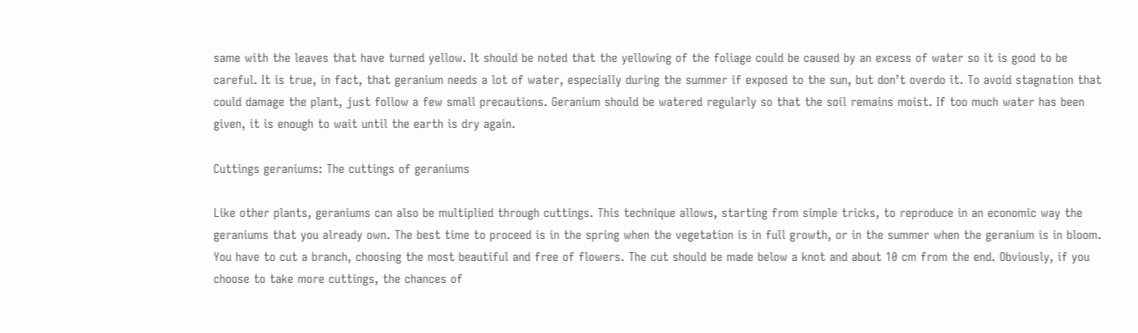same with the leaves that have turned yellow. It should be noted that the yellowing of the foliage could be caused by an excess of water so it is good to be careful. It is true, in fact, that geranium needs a lot of water, especially during the summer if exposed to the sun, but don’t overdo it. To avoid stagnation that could damage the plant, just follow a few small precautions. Geranium should be watered regularly so that the soil remains moist. If too much water has been given, it is enough to wait until the earth is dry again.

Cuttings geraniums: The cuttings of geraniums

Like other plants, geraniums can also be multiplied through cuttings. This technique allows, starting from simple tricks, to reproduce in an economic way the geraniums that you already own. The best time to proceed is in the spring when the vegetation is in full growth, or in the summer when the geranium is in bloom. You have to cut a branch, choosing the most beautiful and free of flowers. The cut should be made below a knot and about 10 cm from the end. Obviously, if you choose to take more cuttings, the chances of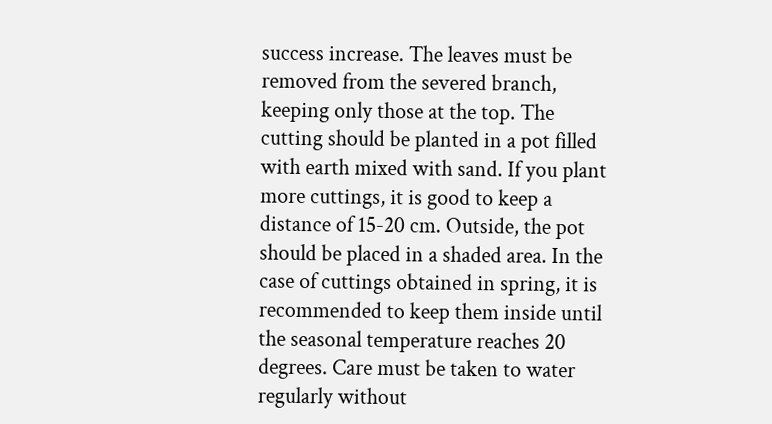success increase. The leaves must be removed from the severed branch, keeping only those at the top. The cutting should be planted in a pot filled with earth mixed with sand. If you plant more cuttings, it is good to keep a distance of 15-20 cm. Outside, the pot should be placed in a shaded area. In the case of cuttings obtained in spring, it is recommended to keep them inside until the seasonal temperature reaches 20 degrees. Care must be taken to water regularly without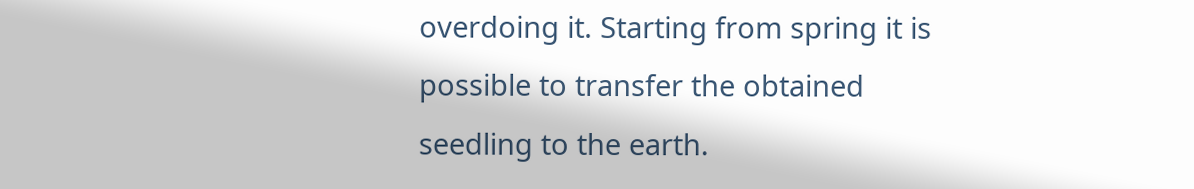overdoing it. Starting from spring it is possible to transfer the obtained seedling to the earth.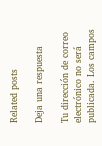Related posts

Deja una respuesta

Tu dirección de correo electrónico no será publicada. Los campos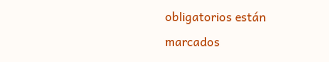obligatorios están marcados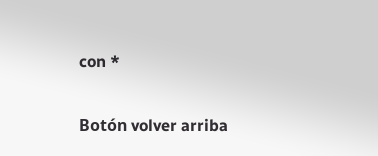con *

Botón volver arriba